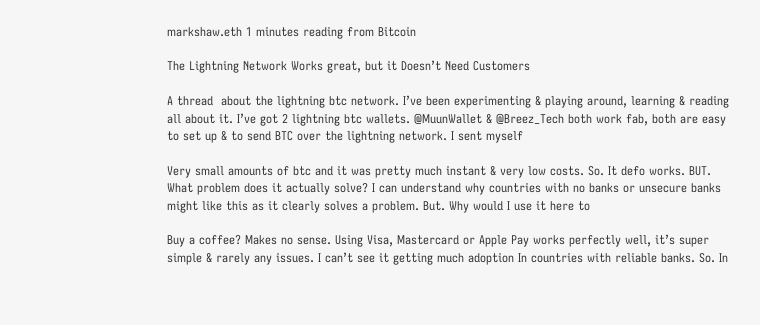markshaw.eth 1 minutes reading from Bitcoin

The Lightning Network Works great, but it Doesn’t Need Customers

A thread  about the lightning btc network. I’ve been experimenting & playing around, learning & reading all about it. I’ve got 2 lightning btc wallets. @MuunWallet & @Breez_Tech both work fab, both are easy to set up & to send BTC over the lightning network. I sent myself

Very small amounts of btc and it was pretty much instant & very low costs. So. It defo works. BUT. What problem does it actually solve? I can understand why countries with no banks or unsecure banks might like this as it clearly solves a problem. But. Why would I use it here to

Buy a coffee? Makes no sense. Using Visa, Mastercard or Apple Pay works perfectly well, it’s super simple & rarely any issues. I can’t see it getting much adoption In countries with reliable banks. So. In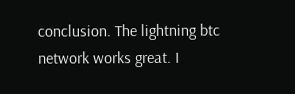conclusion. The lightning btc network works great. I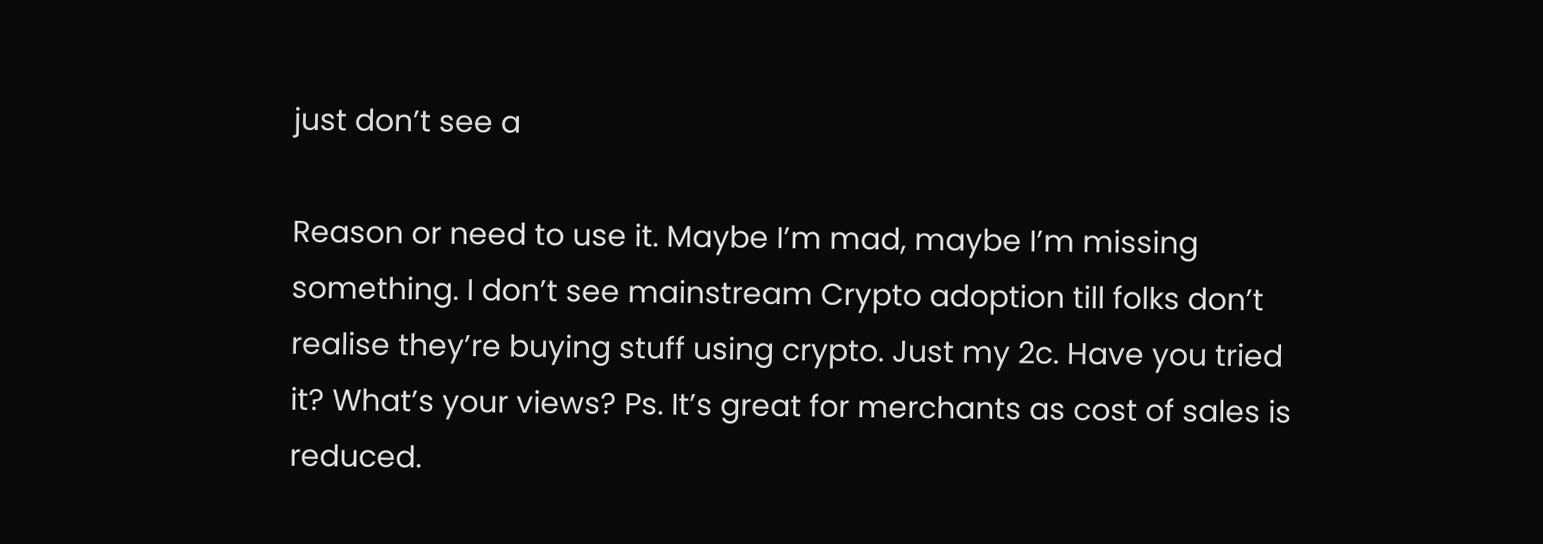just don’t see a

Reason or need to use it. Maybe I’m mad, maybe I’m missing something. I don’t see mainstream Crypto adoption till folks don’t realise they’re buying stuff using crypto. Just my 2c. Have you tried it? What’s your views? Ps. It’s great for merchants as cost of sales is reduced.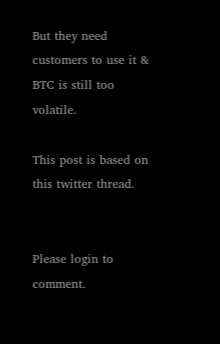But they need customers to use it & BTC is still too volatile.

This post is based on this twitter thread.


Please login to comment.